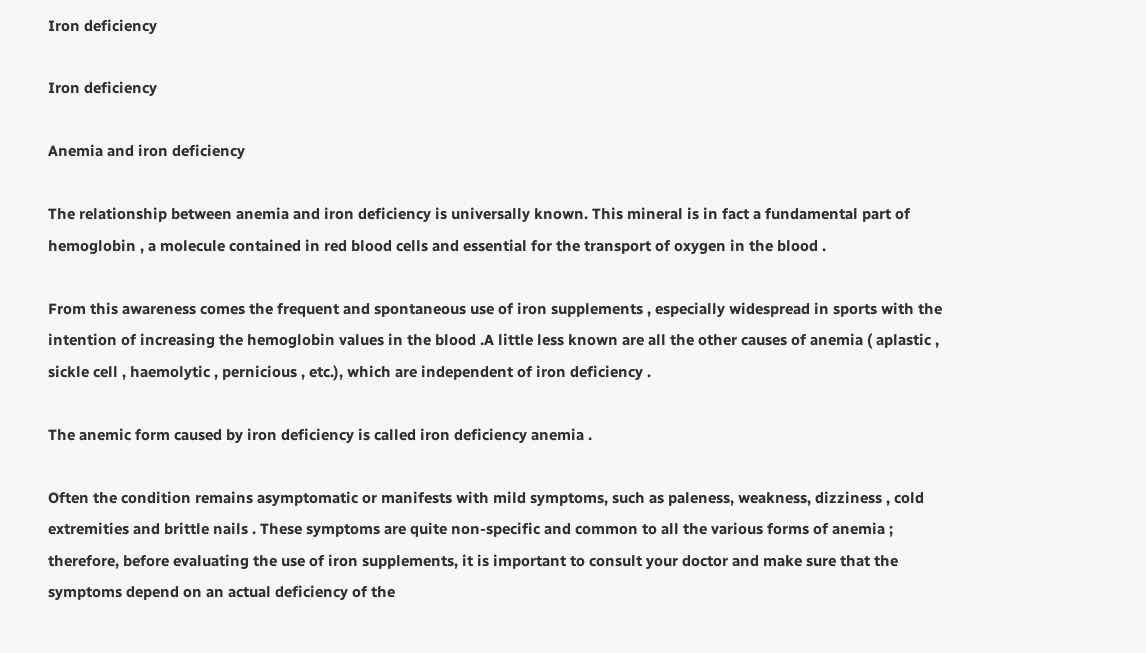Iron deficiency

Iron deficiency

Anemia and iron deficiency

The relationship between anemia and iron deficiency is universally known. This mineral is in fact a fundamental part of hemoglobin , a molecule contained in red blood cells and essential for the transport of oxygen in the blood .

From this awareness comes the frequent and spontaneous use of iron supplements , especially widespread in sports with the intention of increasing the hemoglobin values in the blood .A little less known are all the other causes of anemia ( aplastic , sickle cell , haemolytic , pernicious , etc.), which are independent of iron deficiency .

The anemic form caused by iron deficiency is called iron deficiency anemia .

Often the condition remains asymptomatic or manifests with mild symptoms, such as paleness, weakness, dizziness , cold extremities and brittle nails . These symptoms are quite non-specific and common to all the various forms of anemia ; therefore, before evaluating the use of iron supplements, it is important to consult your doctor and make sure that the symptoms depend on an actual deficiency of the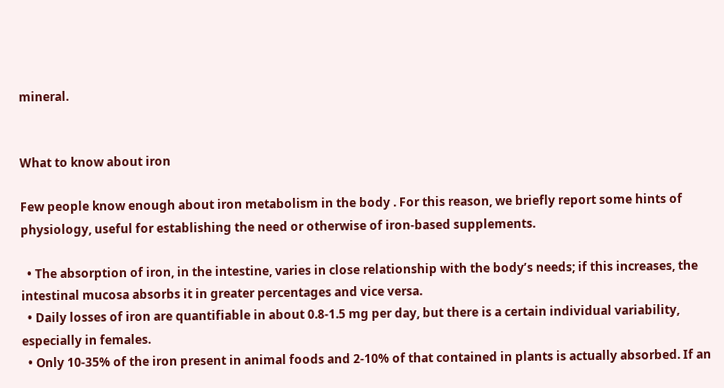mineral.


What to know about iron

Few people know enough about iron metabolism in the body . For this reason, we briefly report some hints of physiology, useful for establishing the need or otherwise of iron-based supplements.

  • The absorption of iron, in the intestine, varies in close relationship with the body’s needs; if this increases, the intestinal mucosa absorbs it in greater percentages and vice versa.
  • Daily losses of iron are quantifiable in about 0.8-1.5 mg per day, but there is a certain individual variability, especially in females.
  • Only 10-35% of the iron present in animal foods and 2-10% of that contained in plants is actually absorbed. If an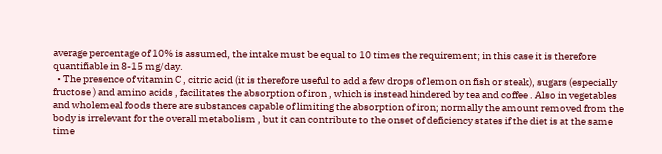average percentage of 10% is assumed, the intake must be equal to 10 times the requirement; in this case it is therefore quantifiable in 8-15 mg/day.
  • The presence of vitamin C , citric acid (it is therefore useful to add a few drops of lemon on fish or steak), sugars (especially fructose ) and amino acids , facilitates the absorption of iron , which is instead hindered by tea and coffee . Also in vegetables and wholemeal foods there are substances capable of limiting the absorption of iron; normally the amount removed from the body is irrelevant for the overall metabolism , but it can contribute to the onset of deficiency states if the diet is at the same time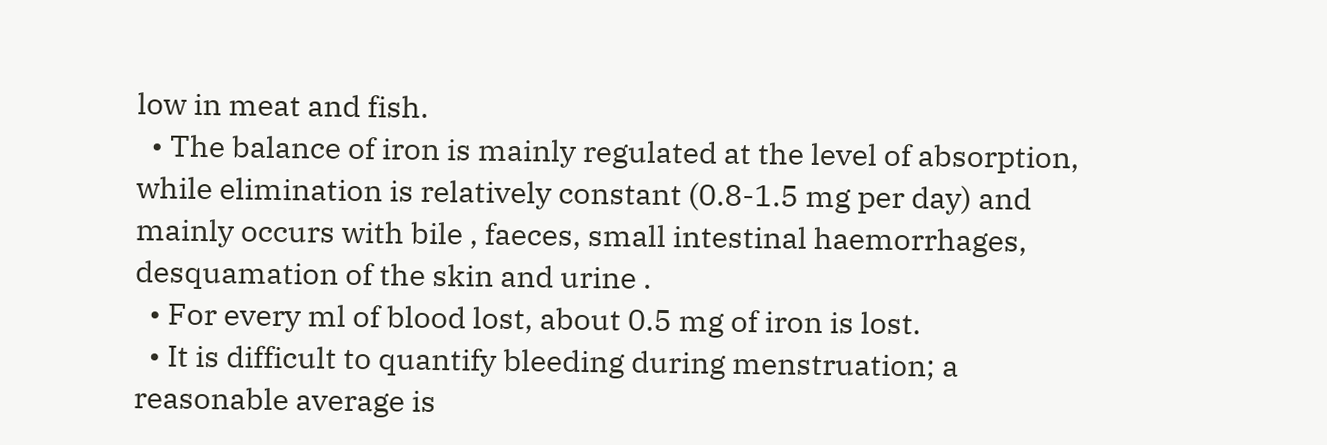low in meat and fish.
  • The balance of iron is mainly regulated at the level of absorption, while elimination is relatively constant (0.8-1.5 mg per day) and mainly occurs with bile , faeces, small intestinal haemorrhages, desquamation of the skin and urine .
  • For every ml of blood lost, about 0.5 mg of iron is lost.
  • It is difficult to quantify bleeding during menstruation; a reasonable average is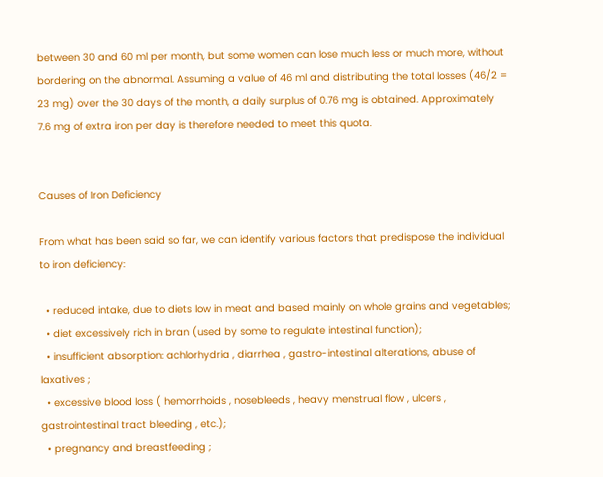between 30 and 60 ml per month, but some women can lose much less or much more, without bordering on the abnormal. Assuming a value of 46 ml and distributing the total losses (46/2 = 23 mg) over the 30 days of the month, a daily surplus of 0.76 mg is obtained. Approximately 7.6 mg of extra iron per day is therefore needed to meet this quota.


Causes of Iron Deficiency

From what has been said so far, we can identify various factors that predispose the individual to iron deficiency:

  • reduced intake, due to diets low in meat and based mainly on whole grains and vegetables;
  • diet excessively rich in bran (used by some to regulate intestinal function);
  • insufficient absorption: achlorhydria , diarrhea , gastro-intestinal alterations, abuse of laxatives ;
  • excessive blood loss ( hemorrhoids , nosebleeds , heavy menstrual flow , ulcers , gastrointestinal tract bleeding , etc.);
  • pregnancy and breastfeeding ;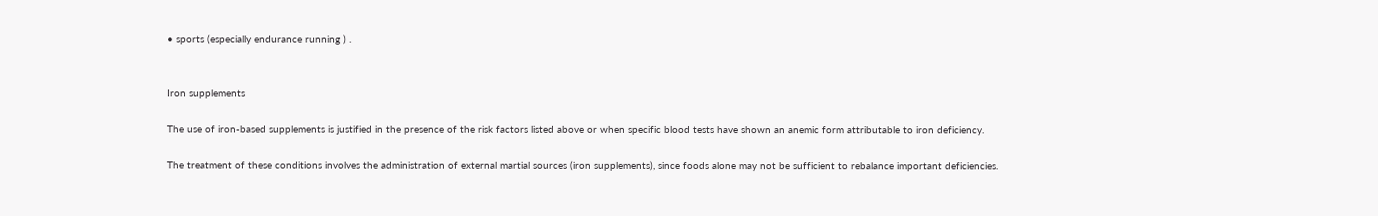• sports (especially endurance running ) .


Iron supplements

The use of iron-based supplements is justified in the presence of the risk factors listed above or when specific blood tests have shown an anemic form attributable to iron deficiency.

The treatment of these conditions involves the administration of external martial sources (iron supplements), since foods alone may not be sufficient to rebalance important deficiencies.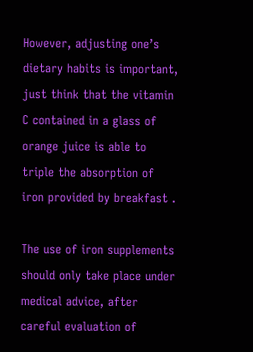However, adjusting one’s dietary habits is important, just think that the vitamin C contained in a glass of orange juice is able to triple the absorption of iron provided by breakfast .

The use of iron supplements should only take place under medical advice, after careful evaluation of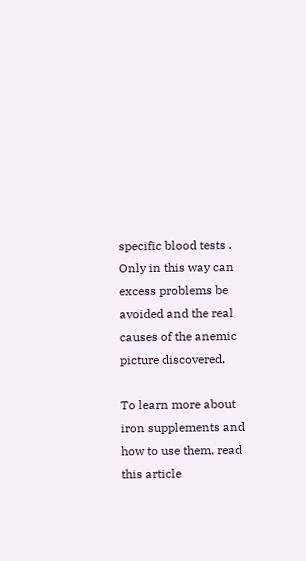specific blood tests . Only in this way can excess problems be avoided and the real causes of the anemic picture discovered.

To learn more about iron supplements and how to use them, read this article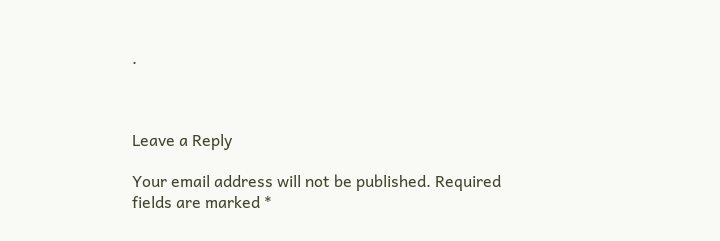.



Leave a Reply

Your email address will not be published. Required fields are marked *